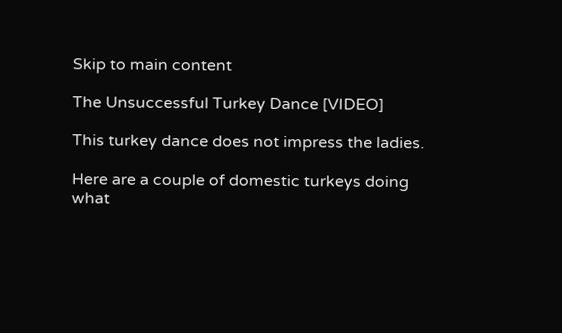Skip to main content

The Unsuccessful Turkey Dance [VIDEO]

This turkey dance does not impress the ladies.

Here are a couple of domestic turkeys doing what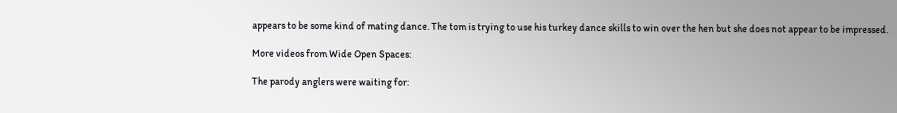appears to be some kind of mating dance. The tom is trying to use his turkey dance skills to win over the hen but she does not appear to be impressed.

More videos from Wide Open Spaces:

The parody anglers were waiting for: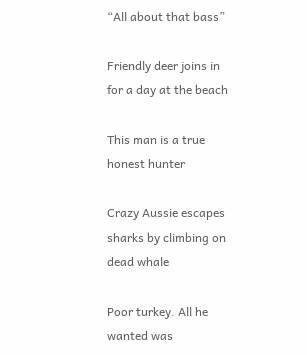“All about that bass”

Friendly deer joins in for a day at the beach

This man is a true honest hunter

Crazy Aussie escapes sharks by climbing on dead whale

Poor turkey. All he wanted was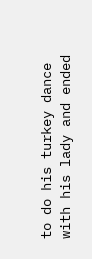to do his turkey dance with his lady and ended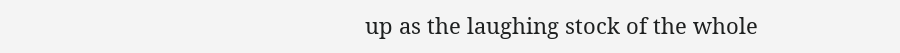up as the laughing stock of the whole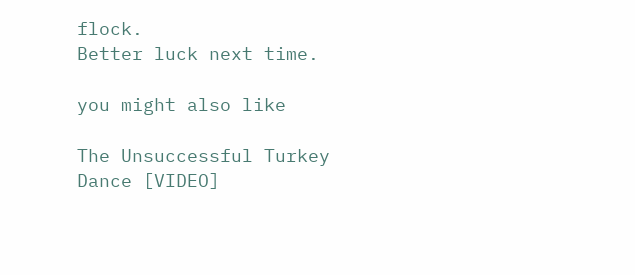flock.
Better luck next time.

you might also like

The Unsuccessful Turkey Dance [VIDEO]